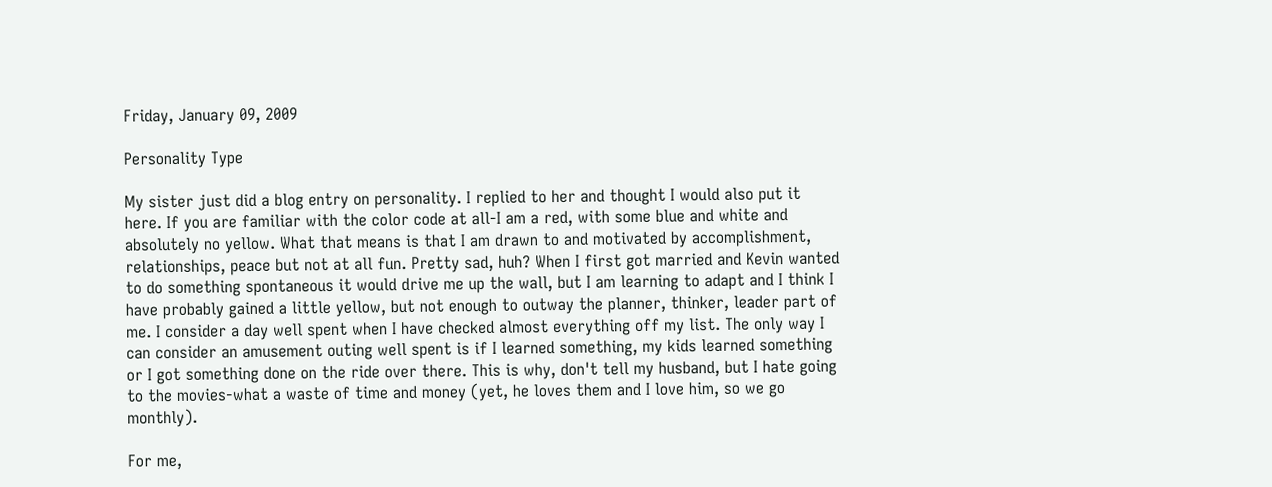Friday, January 09, 2009

Personality Type

My sister just did a blog entry on personality. I replied to her and thought I would also put it here. If you are familiar with the color code at all-I am a red, with some blue and white and absolutely no yellow. What that means is that I am drawn to and motivated by accomplishment, relationships, peace but not at all fun. Pretty sad, huh? When I first got married and Kevin wanted to do something spontaneous it would drive me up the wall, but I am learning to adapt and I think I have probably gained a little yellow, but not enough to outway the planner, thinker, leader part of me. I consider a day well spent when I have checked almost everything off my list. The only way I can consider an amusement outing well spent is if I learned something, my kids learned something or I got something done on the ride over there. This is why, don't tell my husband, but I hate going to the movies-what a waste of time and money (yet, he loves them and I love him, so we go monthly).

For me,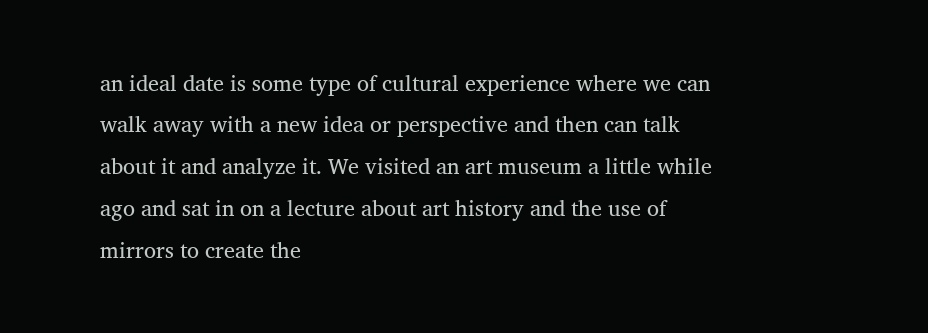an ideal date is some type of cultural experience where we can walk away with a new idea or perspective and then can talk about it and analyze it. We visited an art museum a little while ago and sat in on a lecture about art history and the use of mirrors to create the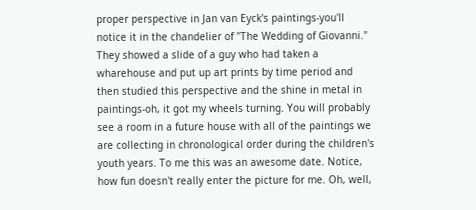proper perspective in Jan van Eyck's paintings-you'll notice it in the chandelier of "The Wedding of Giovanni." They showed a slide of a guy who had taken a wharehouse and put up art prints by time period and then studied this perspective and the shine in metal in paintings-oh, it got my wheels turning. You will probably see a room in a future house with all of the paintings we are collecting in chronological order during the children's youth years. To me this was an awesome date. Notice, how fun doesn't really enter the picture for me. Oh, well,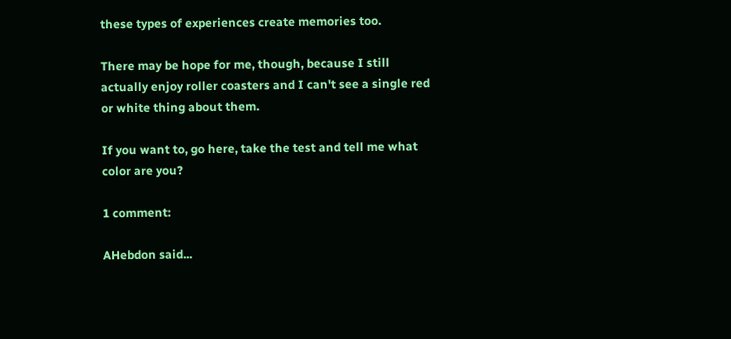these types of experiences create memories too.

There may be hope for me, though, because I still actually enjoy roller coasters and I can't see a single red or white thing about them.

If you want to, go here, take the test and tell me what color are you?

1 comment:

AHebdon said...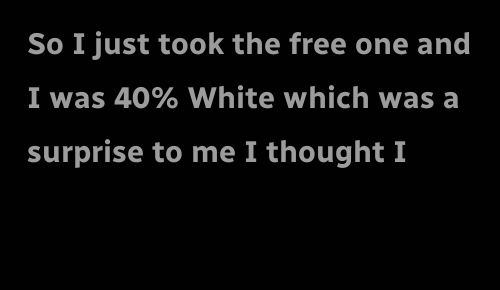So I just took the free one and I was 40% White which was a surprise to me I thought I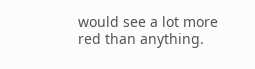would see a lot more red than anything.